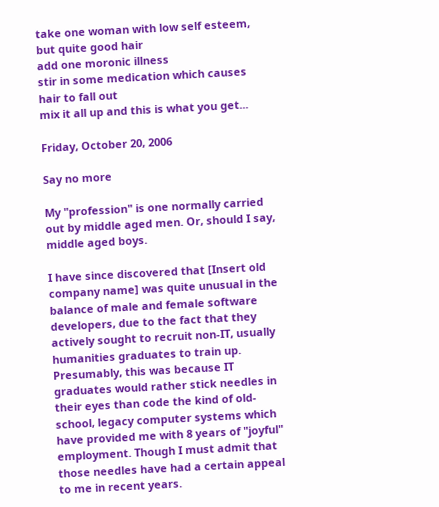take one woman with low self esteem, but quite good hair
add one moronic illness
stir in some medication which causes hair to fall out
mix it all up and this is what you get...

Friday, October 20, 2006

Say no more

My "profession" is one normally carried out by middle aged men. Or, should I say, middle aged boys.

I have since discovered that [Insert old company name] was quite unusual in the balance of male and female software developers, due to the fact that they actively sought to recruit non-IT, usually humanities graduates to train up. Presumably, this was because IT graduates would rather stick needles in their eyes than code the kind of old-school, legacy computer systems which have provided me with 8 years of "joyful" employment. Though I must admit that those needles have had a certain appeal to me in recent years.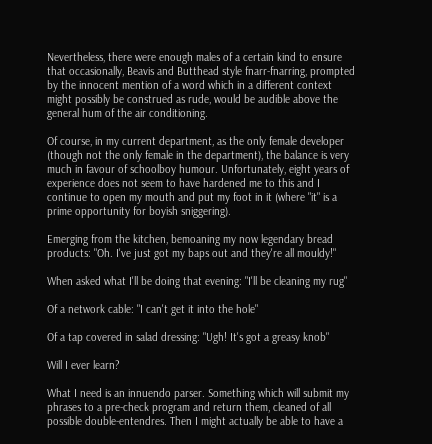Nevertheless, there were enough males of a certain kind to ensure that occasionally, Beavis and Butthead style fnarr-fnarring, prompted by the innocent mention of a word which in a different context might possibly be construed as rude, would be audible above the general hum of the air conditioning.

Of course, in my current department, as the only female developer (though not the only female in the department), the balance is very much in favour of schoolboy humour. Unfortunately, eight years of experience does not seem to have hardened me to this and I continue to open my mouth and put my foot in it (where "it" is a prime opportunity for boyish sniggering).

Emerging from the kitchen, bemoaning my now legendary bread products: "Oh. I've just got my baps out and they're all mouldy!"

When asked what I'll be doing that evening: "I'll be cleaning my rug"

Of a network cable: "I can't get it into the hole"

Of a tap covered in salad dressing: "Ugh! It's got a greasy knob"

Will I ever learn?

What I need is an innuendo parser. Something which will submit my phrases to a pre-check program and return them, cleaned of all possible double-entendres. Then I might actually be able to have a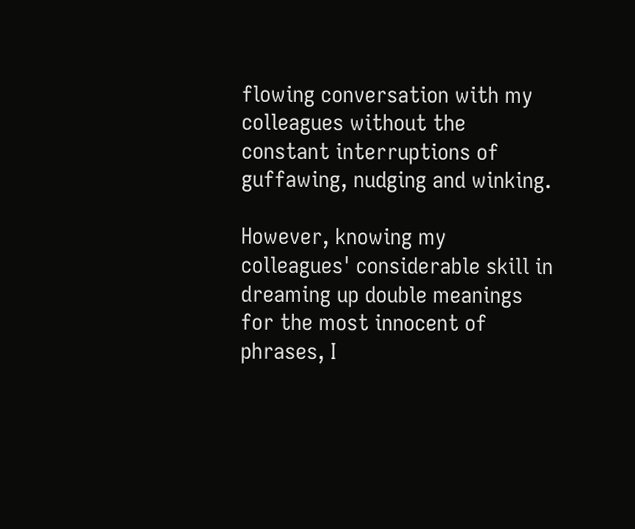flowing conversation with my colleagues without the constant interruptions of guffawing, nudging and winking.

However, knowing my colleagues' considerable skill in dreaming up double meanings for the most innocent of phrases, I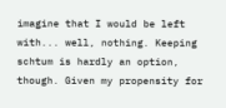imagine that I would be left with... well, nothing. Keeping schtum is hardly an option, though. Given my propensity for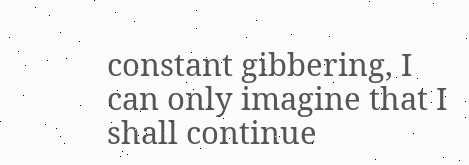constant gibbering, I can only imagine that I shall continue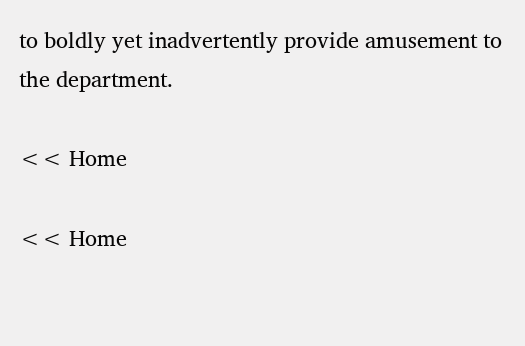to boldly yet inadvertently provide amusement to the department.

<< Home

<< Home